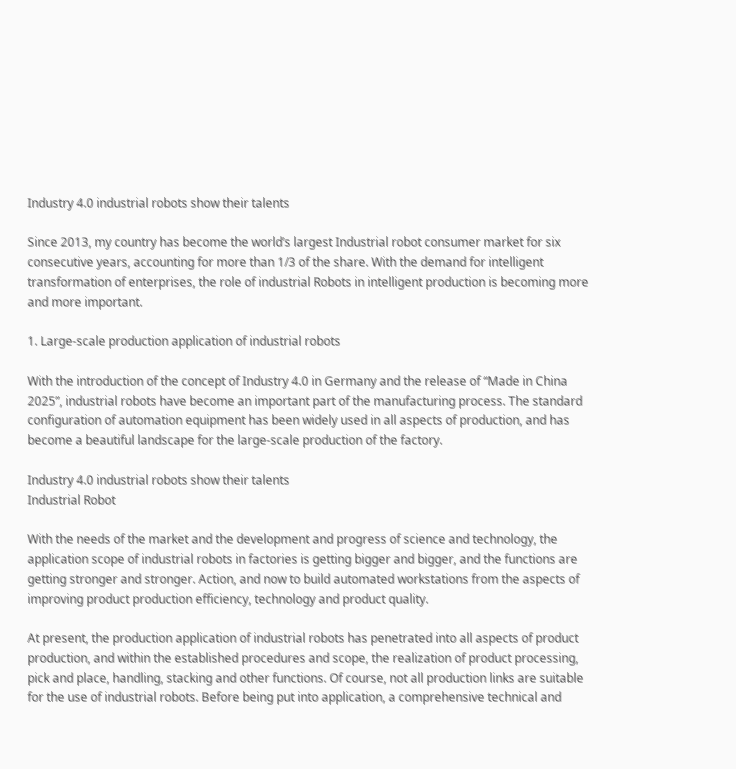Industry 4.0 industrial robots show their talents

Since 2013, my country has become the world’s largest Industrial robot consumer market for six consecutive years, accounting for more than 1/3 of the share. With the demand for intelligent transformation of enterprises, the role of industrial Robots in intelligent production is becoming more and more important.

1. Large-scale production application of industrial robots

With the introduction of the concept of Industry 4.0 in Germany and the release of “Made in China 2025”, industrial robots have become an important part of the manufacturing process. The standard configuration of automation equipment has been widely used in all aspects of production, and has become a beautiful landscape for the large-scale production of the factory.

Industry 4.0 industrial robots show their talents
Industrial Robot

With the needs of the market and the development and progress of science and technology, the application scope of industrial robots in factories is getting bigger and bigger, and the functions are getting stronger and stronger. Action, and now to build automated workstations from the aspects of improving product production efficiency, technology and product quality.

At present, the production application of industrial robots has penetrated into all aspects of product production, and within the established procedures and scope, the realization of product processing, pick and place, handling, stacking and other functions. Of course, not all production links are suitable for the use of industrial robots. Before being put into application, a comprehensive technical and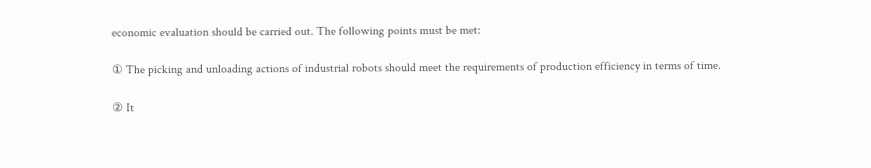economic evaluation should be carried out. The following points must be met:

① The picking and unloading actions of industrial robots should meet the requirements of production efficiency in terms of time.

② It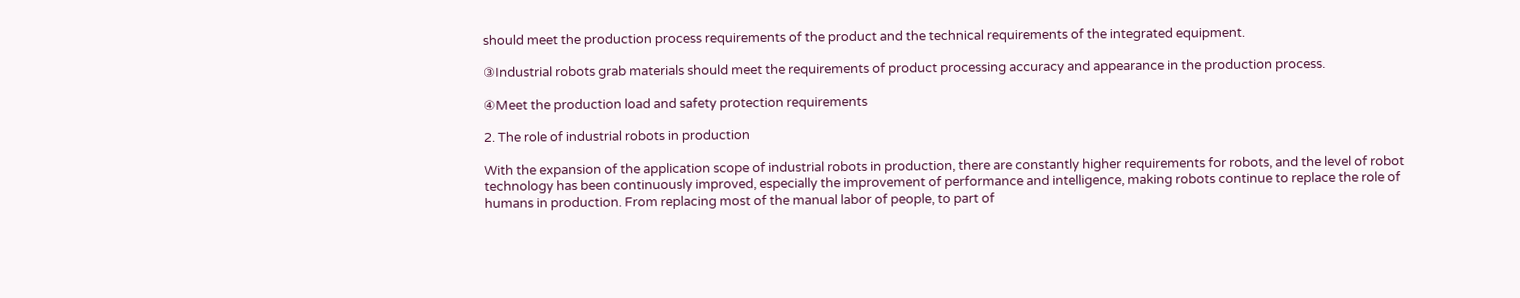should meet the production process requirements of the product and the technical requirements of the integrated equipment.

③Industrial robots grab materials should meet the requirements of product processing accuracy and appearance in the production process.

④Meet the production load and safety protection requirements

2. The role of industrial robots in production

With the expansion of the application scope of industrial robots in production, there are constantly higher requirements for robots, and the level of robot technology has been continuously improved, especially the improvement of performance and intelligence, making robots continue to replace the role of humans in production. From replacing most of the manual labor of people, to part of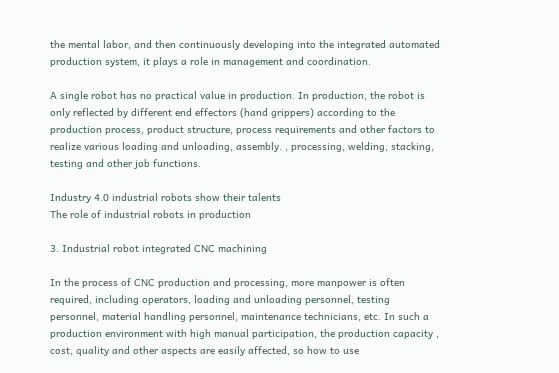the mental labor, and then continuously developing into the integrated automated production system, it plays a role in management and coordination.

A single robot has no practical value in production. In production, the robot is only reflected by different end effectors (hand grippers) according to the production process, product structure, process requirements and other factors to realize various loading and unloading, assembly. , processing, welding, stacking, testing and other job functions.

Industry 4.0 industrial robots show their talents
The role of industrial robots in production

3. Industrial robot integrated CNC machining

In the process of CNC production and processing, more manpower is often required, including operators, loading and unloading personnel, testing personnel, material handling personnel, maintenance technicians, etc. In such a production environment with high manual participation, the production capacity , cost, quality and other aspects are easily affected, so how to use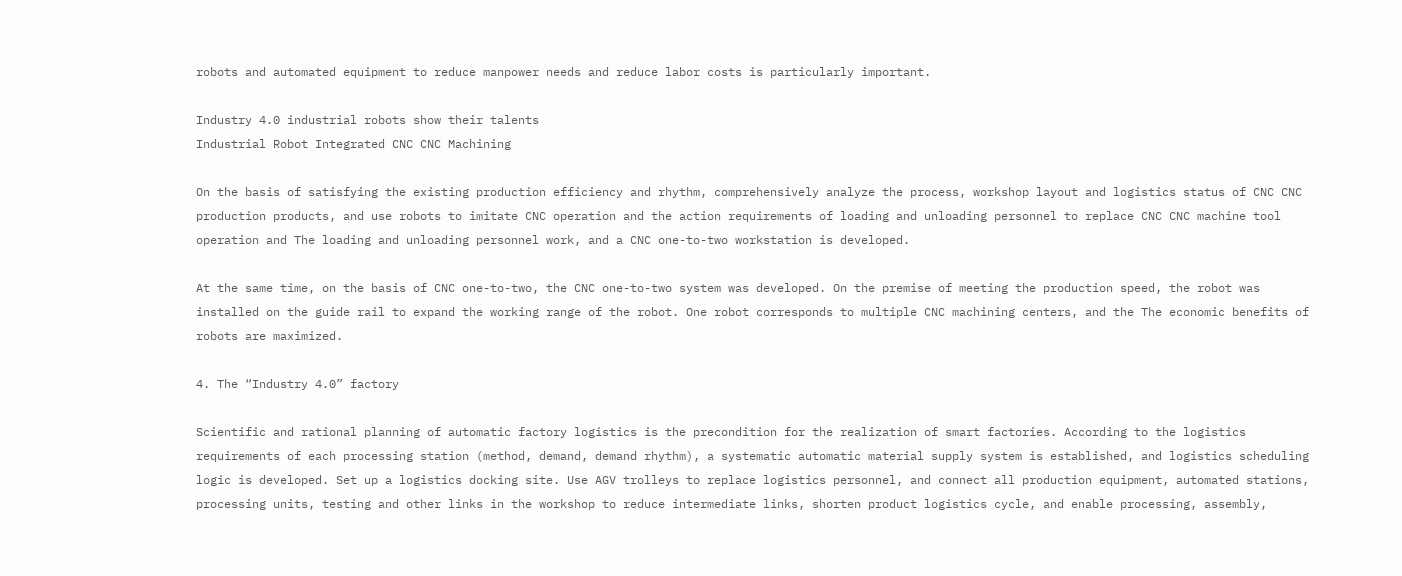robots and automated equipment to reduce manpower needs and reduce labor costs is particularly important.

Industry 4.0 industrial robots show their talents
Industrial Robot Integrated CNC CNC Machining

On the basis of satisfying the existing production efficiency and rhythm, comprehensively analyze the process, workshop layout and logistics status of CNC CNC production products, and use robots to imitate CNC operation and the action requirements of loading and unloading personnel to replace CNC CNC machine tool operation and The loading and unloading personnel work, and a CNC one-to-two workstation is developed.

At the same time, on the basis of CNC one-to-two, the CNC one-to-two system was developed. On the premise of meeting the production speed, the robot was installed on the guide rail to expand the working range of the robot. One robot corresponds to multiple CNC machining centers, and the The economic benefits of robots are maximized.

4. The “Industry 4.0” factory

Scientific and rational planning of automatic factory logistics is the precondition for the realization of smart factories. According to the logistics requirements of each processing station (method, demand, demand rhythm), a systematic automatic material supply system is established, and logistics scheduling logic is developed. Set up a logistics docking site. Use AGV trolleys to replace logistics personnel, and connect all production equipment, automated stations, processing units, testing and other links in the workshop to reduce intermediate links, shorten product logistics cycle, and enable processing, assembly,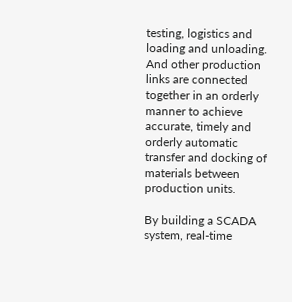testing, logistics and loading and unloading. And other production links are connected together in an orderly manner to achieve accurate, timely and orderly automatic transfer and docking of materials between production units.

By building a SCADA system, real-time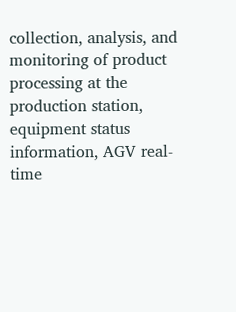collection, analysis, and monitoring of product processing at the production station, equipment status information, AGV real-time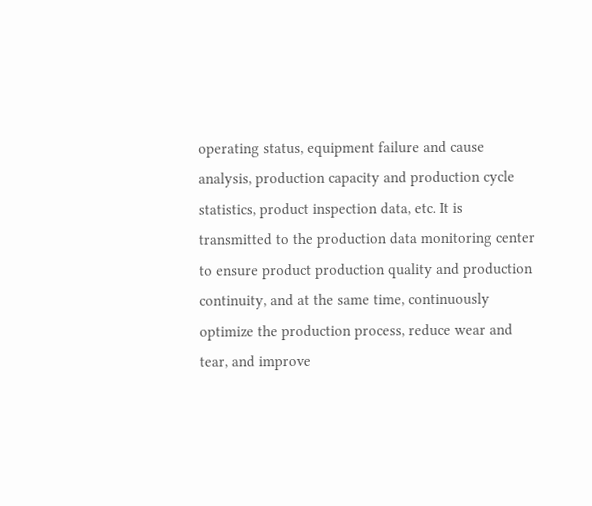operating status, equipment failure and cause analysis, production capacity and production cycle statistics, product inspection data, etc. It is transmitted to the production data monitoring center to ensure product production quality and production continuity, and at the same time, continuously optimize the production process, reduce wear and tear, and improve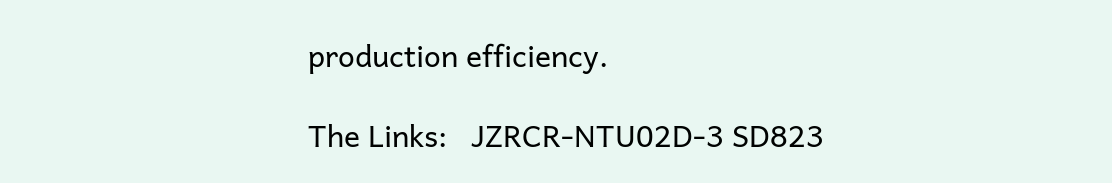production efficiency.

The Links:   JZRCR-NTU02D-3 SD823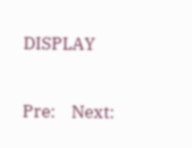DISPLAY

Pre:    Next: